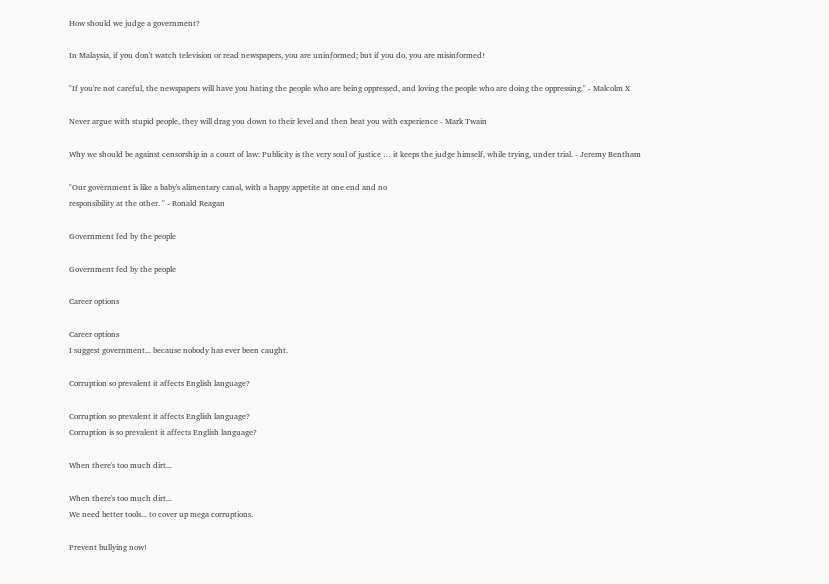How should we judge a government?

In Malaysia, if you don't watch television or read newspapers, you are uninformed; but if you do, you are misinformed!

"If you're not careful, the newspapers will have you hating the people who are being oppressed, and loving the people who are doing the oppressing." - Malcolm X

Never argue with stupid people, they will drag you down to their level and then beat you with experience - Mark Twain

Why we should be against censorship in a court of law: Publicity is the very soul of justice … it keeps the judge himself, while trying, under trial. - Jeremy Bentham

"Our government is like a baby's alimentary canal, with a happy appetite at one end and no
responsibility at the other. " - Ronald Reagan

Government fed by the people

Government fed by the people

Career options

Career options
I suggest government... because nobody has ever been caught.

Corruption so prevalent it affects English language?

Corruption so prevalent it affects English language?
Corruption is so prevalent it affects English language?

When there's too much dirt...

When there's too much dirt...
We need better tools... to cover up mega corruptions.

Prevent bullying now!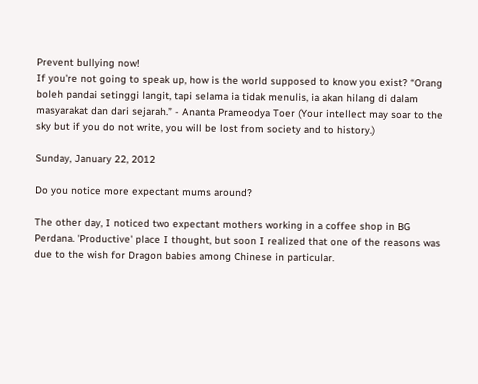Prevent bullying now!
If you're not going to speak up, how is the world supposed to know you exist? “Orang boleh pandai setinggi langit, tapi selama ia tidak menulis, ia akan hilang di dalam masyarakat dan dari sejarah.” - Ananta Prameodya Toer (Your intellect may soar to the sky but if you do not write, you will be lost from society and to history.)

Sunday, January 22, 2012

Do you notice more expectant mums around?

The other day, I noticed two expectant mothers working in a coffee shop in BG Perdana. 'Productive' place I thought, but soon I realized that one of the reasons was due to the wish for Dragon babies among Chinese in particular.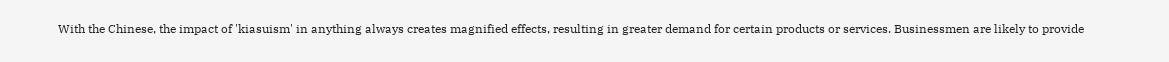With the Chinese, the impact of 'kiasuism' in anything always creates magnified effects, resulting in greater demand for certain products or services. Businessmen are likely to provide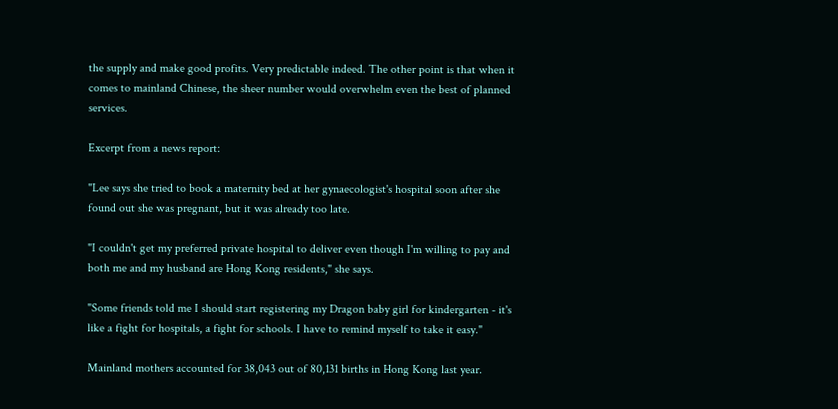the supply and make good profits. Very predictable indeed. The other point is that when it comes to mainland Chinese, the sheer number would overwhelm even the best of planned services.

Excerpt from a news report:

"Lee says she tried to book a maternity bed at her gynaecologist's hospital soon after she found out she was pregnant, but it was already too late.

"I couldn't get my preferred private hospital to deliver even though I'm willing to pay and both me and my husband are Hong Kong residents," she says.

"Some friends told me I should start registering my Dragon baby girl for kindergarten - it's like a fight for hospitals, a fight for schools. I have to remind myself to take it easy."

Mainland mothers accounted for 38,043 out of 80,131 births in Hong Kong last year.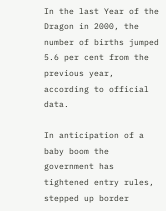In the last Year of the Dragon in 2000, the number of births jumped 5.6 per cent from the previous year, according to official data.

In anticipation of a baby boom the government has tightened entry rules, stepped up border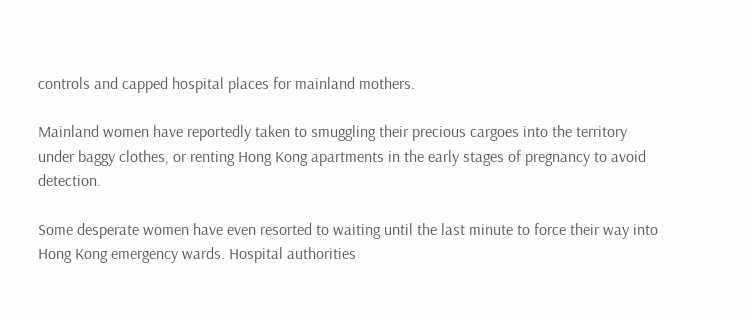controls and capped hospital places for mainland mothers.

Mainland women have reportedly taken to smuggling their precious cargoes into the territory under baggy clothes, or renting Hong Kong apartments in the early stages of pregnancy to avoid detection.

Some desperate women have even resorted to waiting until the last minute to force their way into Hong Kong emergency wards. Hospital authorities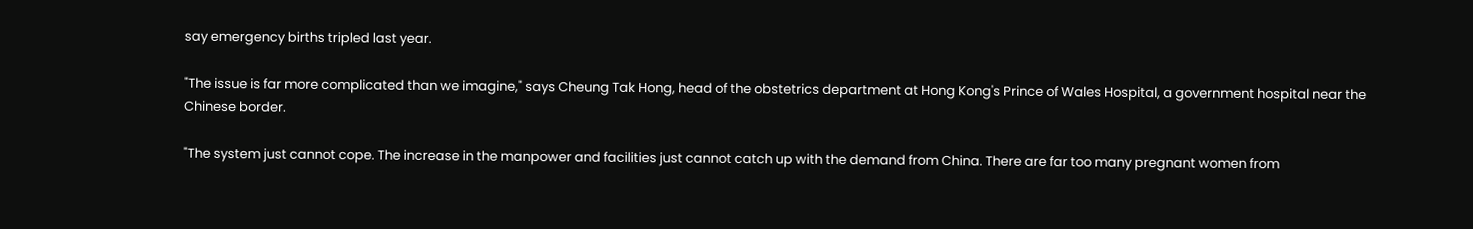say emergency births tripled last year.

"The issue is far more complicated than we imagine," says Cheung Tak Hong, head of the obstetrics department at Hong Kong's Prince of Wales Hospital, a government hospital near the Chinese border.

"The system just cannot cope. The increase in the manpower and facilities just cannot catch up with the demand from China. There are far too many pregnant women from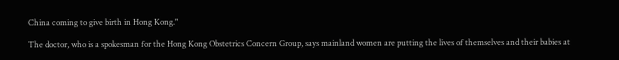China coming to give birth in Hong Kong."

The doctor, who is a spokesman for the Hong Kong Obstetrics Concern Group, says mainland women are putting the lives of themselves and their babies at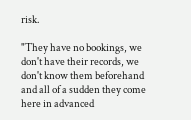risk.

"They have no bookings, we don't have their records, we don't know them beforehand and all of a sudden they come here in advanced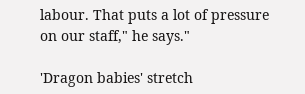labour. That puts a lot of pressure on our staff," he says."

'Dragon babies' stretch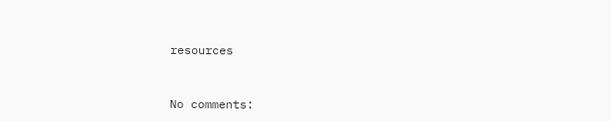resources


No comments: